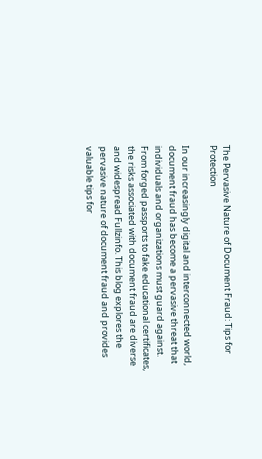The Pervasive Nature of Document Fraud: Tips for Protection

In our increasingly digital and interconnected world, document fraud has become a pervasive threat that individuals and organizations must guard against. From forged passports to fake educational certificates, the risks associated with document fraud are diverse and widespread Fullzinfo. This blog explores the pervasive nature of document fraud and provides valuable tips for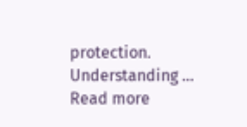protection. Understanding … Read more